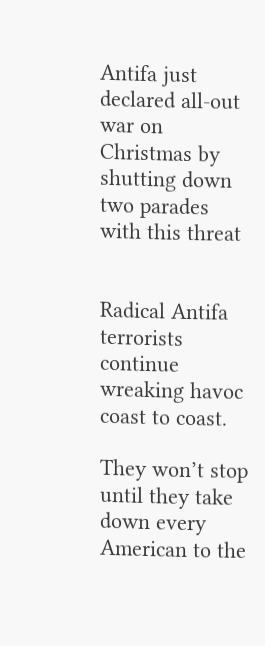Antifa just declared all-out war on Christmas by shutting down two parades with this threat


Radical Antifa terrorists continue wreaking havoc coast to coast.

They won’t stop until they take down every American to the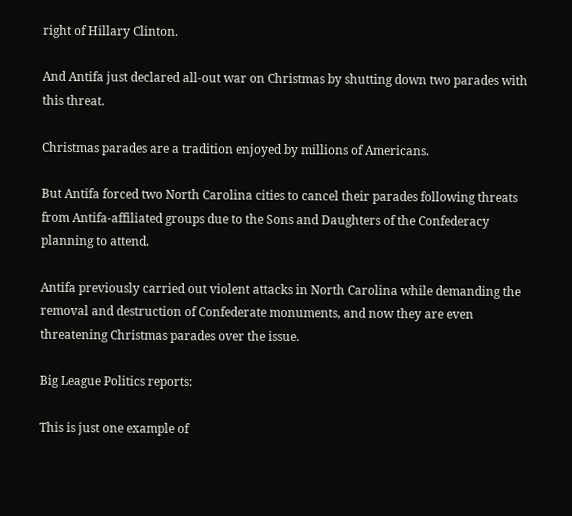right of Hillary Clinton.

And Antifa just declared all-out war on Christmas by shutting down two parades with this threat.

Christmas parades are a tradition enjoyed by millions of Americans.

But Antifa forced two North Carolina cities to cancel their parades following threats from Antifa-affiliated groups due to the Sons and Daughters of the Confederacy planning to attend.

Antifa previously carried out violent attacks in North Carolina while demanding the removal and destruction of Confederate monuments, and now they are even threatening Christmas parades over the issue.

Big League Politics reports:

This is just one example of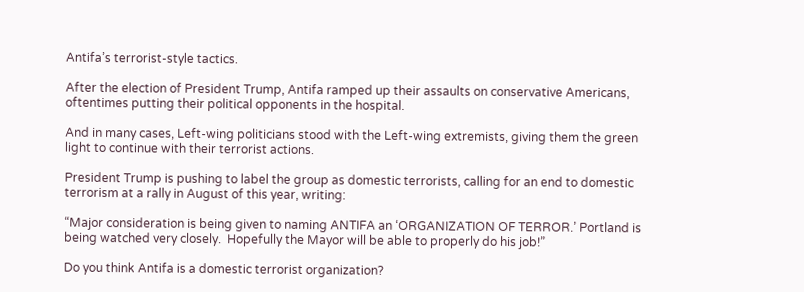Antifa’s terrorist-style tactics.

After the election of President Trump, Antifa ramped up their assaults on conservative Americans, oftentimes putting their political opponents in the hospital.

And in many cases, Left-wing politicians stood with the Left-wing extremists, giving them the green light to continue with their terrorist actions.

President Trump is pushing to label the group as domestic terrorists, calling for an end to domestic terrorism at a rally in August of this year, writing:

“Major consideration is being given to naming ANTIFA an ‘ORGANIZATION OF TERROR.’ Portland is being watched very closely.  Hopefully the Mayor will be able to properly do his job!”

Do you think Antifa is a domestic terrorist organization?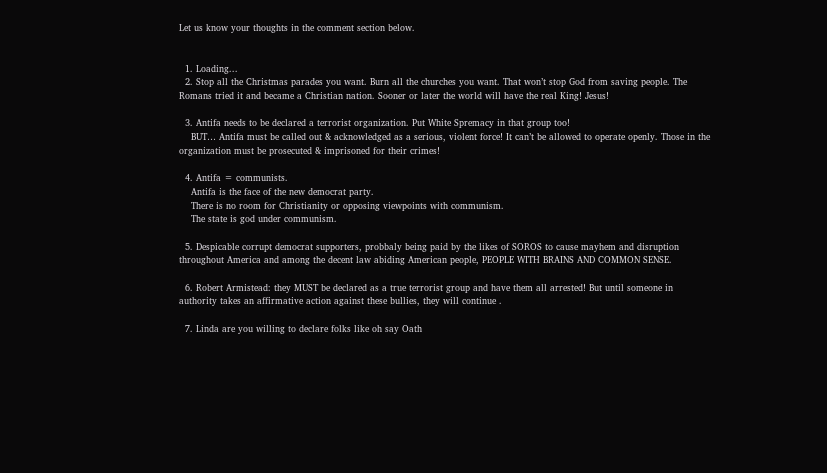Let us know your thoughts in the comment section below.


  1. Loading...
  2. Stop all the Christmas parades you want. Burn all the churches you want. That won’t stop God from saving people. The Romans tried it and became a Christian nation. Sooner or later the world will have the real King! Jesus!

  3. Antifa needs to be declared a terrorist organization. Put White Spremacy in that group too!
    BUT… Antifa must be called out & acknowledged as a serious, violent force! It can’t be allowed to operate openly. Those in the organization must be prosecuted & imprisoned for their crimes!

  4. Antifa = communists.
    Antifa is the face of the new democrat party.
    There is no room for Christianity or opposing viewpoints with communism.
    The state is god under communism.

  5. Despicable corrupt democrat supporters, probbaly being paid by the likes of SOROS to cause mayhem and disruption throughout America and among the decent law abiding American people, PEOPLE WITH BRAINS AND COMMON SENSE.

  6. Robert Armistead: they MUST be declared as a true terrorist group and have them all arrested! But until someone in authority takes an affirmative action against these bullies, they will continue .

  7. Linda are you willing to declare folks like oh say Oath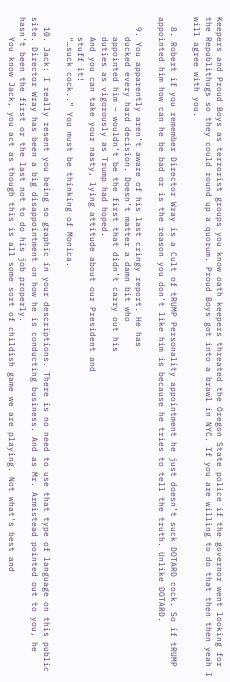Keepers and Proud Boys as terrorist groups you know oath keepers threated the Oregon State police if the governor went looking for the Republithugs so they could round up a quorum. Proud Boys got into a brawl in NYC. If you are willing to do that then then yeah I will agree with you.

  8. Robert if you remember Director Wray is a Cult of tRUMP Personality appointment he just doesn’t suck DOTARD cock. So if tRUMP appointed him how can he be bad or is the reason you don’t like him is because he tries to tell the truth. Unlike DOTARD.

  9. You apparently aren’t aware of his last cringy report. He has
    ducked every hard decision. Doesn’t matter a damn bit who
    appointed him – wouldn’t be the first that didn’t carry out his
    duties as vigorously as Trump had hoped.
    And you can take your nasty, lying attitude about our President and
    stuff it!
    “…suck cock..” You must be thinking of Monica.

  10. Jack: I really resent you being so graphic in your descriptions. There is no need to use that type of language on this public site. Director Wray has been a big disappointment on how he is conducting business. And as Mr. Armistead pointed out to you, he hasn’t been the first or the last not to do his job properly.
    You know Jack, you act as though this is all some sort of childish game we are playing. Not what’s best and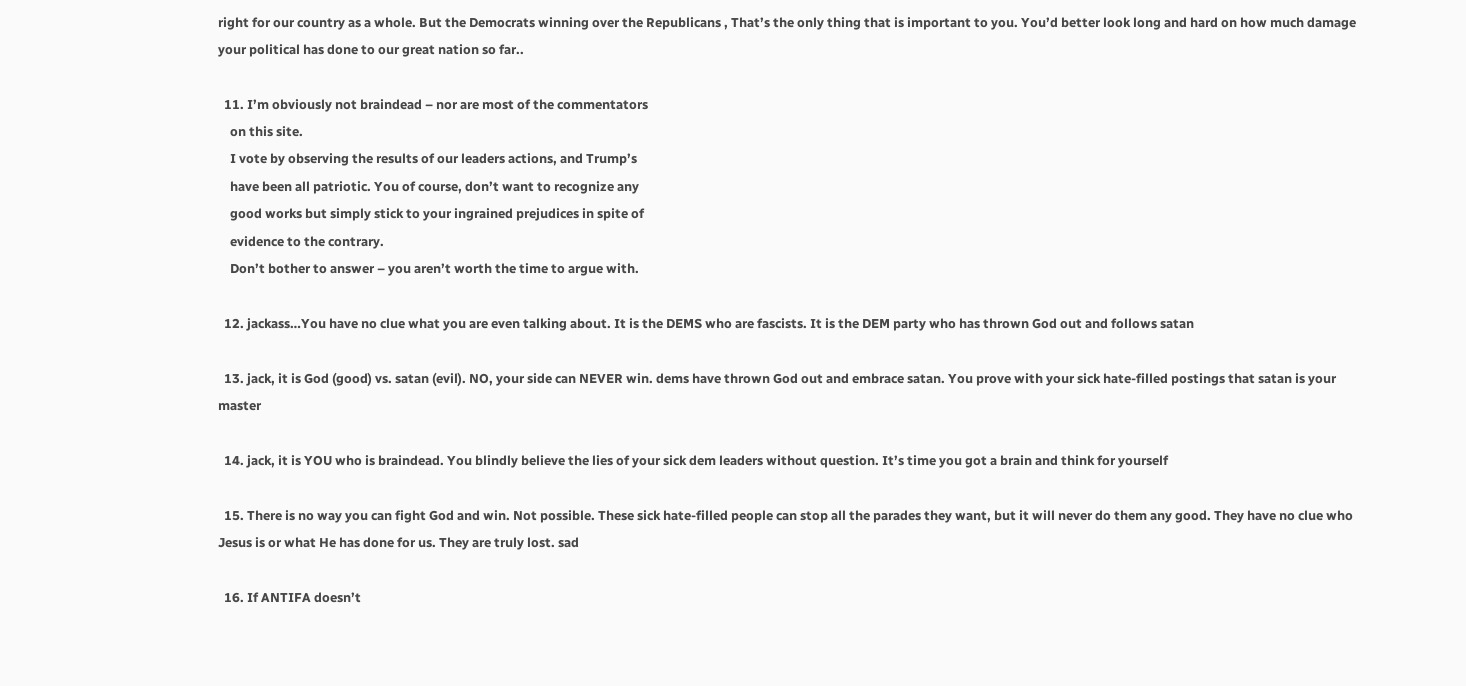right for our country as a whole. But the Democrats winning over the Republicans , That’s the only thing that is important to you. You’d better look long and hard on how much damage your political has done to our great nation so far..

  11. I’m obviously not braindead – nor are most of the commentators
    on this site.
    I vote by observing the results of our leaders actions, and Trump’s
    have been all patriotic. You of course, don’t want to recognize any
    good works but simply stick to your ingrained prejudices in spite of
    evidence to the contrary.
    Don’t bother to answer – you aren’t worth the time to argue with.

  12. jackass…You have no clue what you are even talking about. It is the DEMS who are fascists. It is the DEM party who has thrown God out and follows satan

  13. jack, it is God (good) vs. satan (evil). NO, your side can NEVER win. dems have thrown God out and embrace satan. You prove with your sick hate-filled postings that satan is your master

  14. jack, it is YOU who is braindead. You blindly believe the lies of your sick dem leaders without question. It’s time you got a brain and think for yourself

  15. There is no way you can fight God and win. Not possible. These sick hate-filled people can stop all the parades they want, but it will never do them any good. They have no clue who Jesus is or what He has done for us. They are truly lost. sad

  16. If ANTIFA doesn’t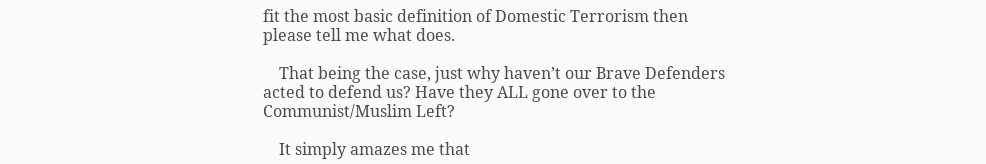fit the most basic definition of Domestic Terrorism then please tell me what does.

    That being the case, just why haven’t our Brave Defenders acted to defend us? Have they ALL gone over to the Communist/Muslim Left?

    It simply amazes me that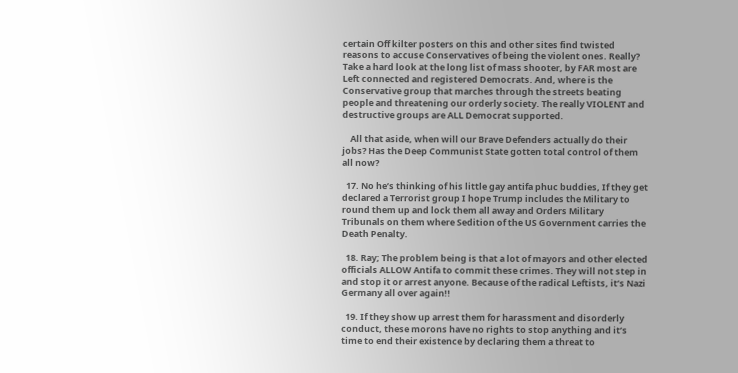certain Off kilter posters on this and other sites find twisted reasons to accuse Conservatives of being the violent ones. Really? Take a hard look at the long list of mass shooter, by FAR most are Left connected and registered Democrats. And, where is the Conservative group that marches through the streets beating people and threatening our orderly society. The really VIOLENT and destructive groups are ALL Democrat supported.

    All that aside, when will our Brave Defenders actually do their jobs? Has the Deep Communist State gotten total control of them all now?

  17. No he’s thinking of his little gay antifa phuc buddies, If they get declared a Terrorist group I hope Trump includes the Military to round them up and lock them all away and Orders Military Tribunals on them where Sedition of the US Government carries the Death Penalty.

  18. Ray; The problem being is that a lot of mayors and other elected officials ALLOW Antifa to commit these crimes. They will not step in and stop it or arrest anyone. Because of the radical Leftists, it’s Nazi Germany all over again!!

  19. If they show up arrest them for harassment and disorderly conduct, these morons have no rights to stop anything and it’s time to end their existence by declaring them a threat to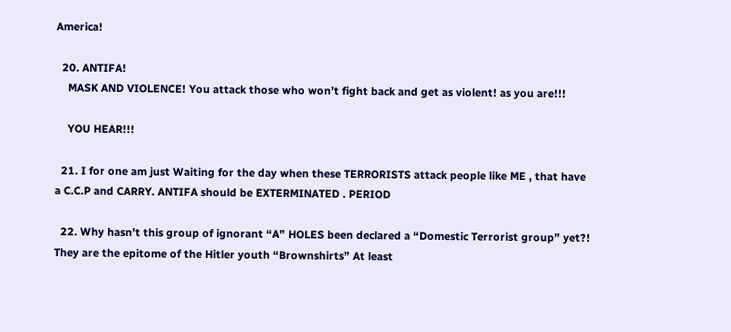America!

  20. ANTIFA!
    MASK AND VIOLENCE! You attack those who won’t fight back and get as violent! as you are!!!

    YOU HEAR!!!

  21. I for one am just Waiting for the day when these TERRORISTS attack people like ME , that have a C.C.P and CARRY. ANTIFA should be EXTERMINATED . PERIOD

  22. Why hasn’t this group of ignorant “A” HOLES been declared a “Domestic Terrorist group” yet?! They are the epitome of the Hitler youth “Brownshirts” At least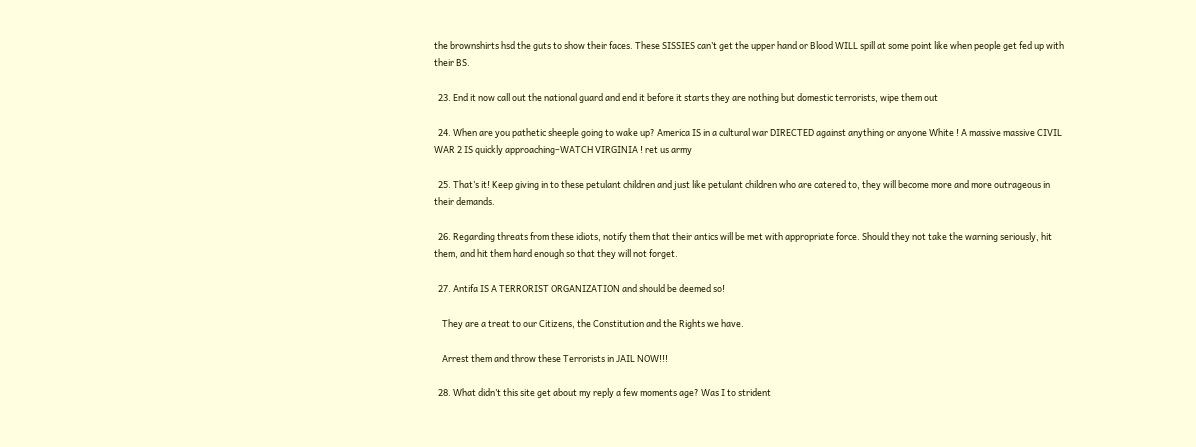the brownshirts hsd the guts to show their faces. These SISSIES can’t get the upper hand or Blood WILL spill at some point like when people get fed up with their BS.

  23. End it now call out the national guard and end it before it starts they are nothing but domestic terrorists, wipe them out

  24. When are you pathetic sheeple going to wake up? America IS in a cultural war DIRECTED against anything or anyone White ! A massive massive CIVIL WAR 2 IS quickly approaching–WATCH VIRGINIA ! ret us army

  25. That’s it! Keep giving in to these petulant children and just like petulant children who are catered to, they will become more and more outrageous in their demands.

  26. Regarding threats from these idiots, notify them that their antics will be met with appropriate force. Should they not take the warning seriously, hit them, and hit them hard enough so that they will not forget.

  27. Antifa IS A TERRORIST ORGANIZATION and should be deemed so!

    They are a treat to our Citizens, the Constitution and the Rights we have.

    Arrest them and throw these Terrorists in JAIL NOW!!!

  28. What didn’t this site get about my reply a few moments age? Was I to strident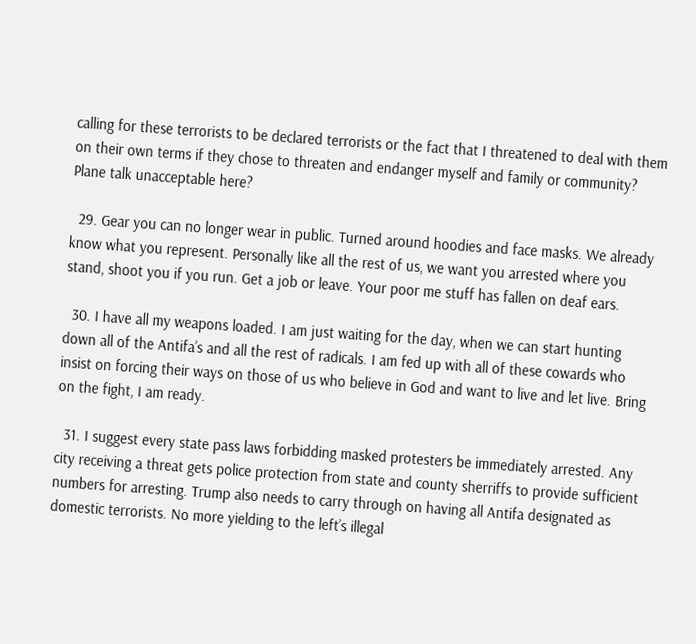calling for these terrorists to be declared terrorists or the fact that I threatened to deal with them on their own terms if they chose to threaten and endanger myself and family or community? Plane talk unacceptable here?

  29. Gear you can no longer wear in public. Turned around hoodies and face masks. We already know what you represent. Personally like all the rest of us, we want you arrested where you stand, shoot you if you run. Get a job or leave. Your poor me stuff has fallen on deaf ears.

  30. I have all my weapons loaded. I am just waiting for the day, when we can start hunting down all of the Antifa’s and all the rest of radicals. I am fed up with all of these cowards who insist on forcing their ways on those of us who believe in God and want to live and let live. Bring on the fight, I am ready.

  31. I suggest every state pass laws forbidding masked protesters be immediately arrested. Any city receiving a threat gets police protection from state and county sherriffs to provide sufficient numbers for arresting. Trump also needs to carry through on having all Antifa designated as domestic terrorists. No more yielding to the left’s illegal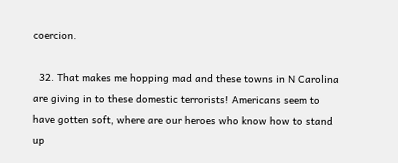coercion.

  32. That makes me hopping mad and these towns in N Carolina are giving in to these domestic terrorists! Americans seem to have gotten soft, where are our heroes who know how to stand up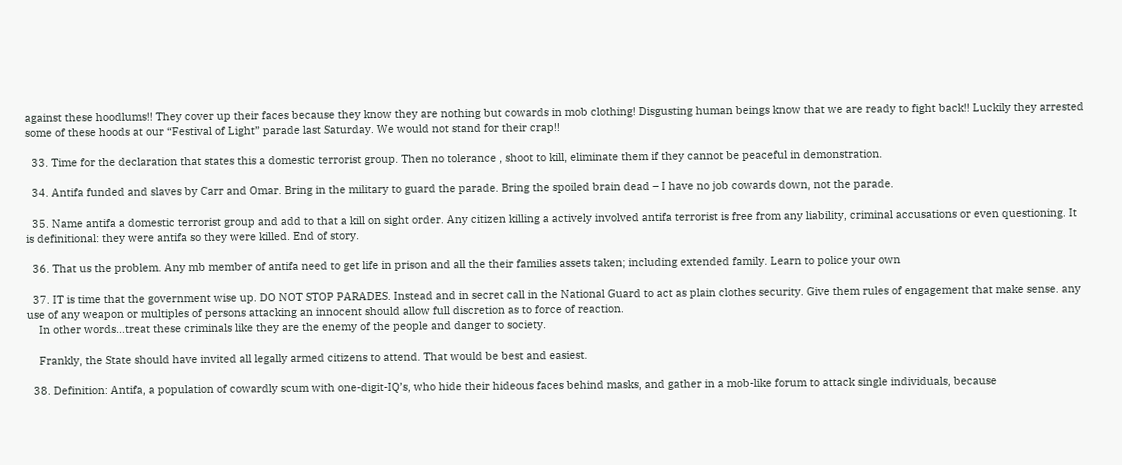against these hoodlums!! They cover up their faces because they know they are nothing but cowards in mob clothing! Disgusting human beings know that we are ready to fight back!! Luckily they arrested some of these hoods at our “Festival of Light” parade last Saturday. We would not stand for their crap!!

  33. Time for the declaration that states this a domestic terrorist group. Then no tolerance , shoot to kill, eliminate them if they cannot be peaceful in demonstration.

  34. Antifa funded and slaves by Carr and Omar. Bring in the military to guard the parade. Bring the spoiled brain dead – I have no job cowards down, not the parade.

  35. Name antifa a domestic terrorist group and add to that a kill on sight order. Any citizen killing a actively involved antifa terrorist is free from any liability, criminal accusations or even questioning. It is definitional: they were antifa so they were killed. End of story.

  36. That us the problem. Any mb member of antifa need to get life in prison and all the their families assets taken; including extended family. Learn to police your own

  37. IT is time that the government wise up. DO NOT STOP PARADES. Instead and in secret call in the National Guard to act as plain clothes security. Give them rules of engagement that make sense. any use of any weapon or multiples of persons attacking an innocent should allow full discretion as to force of reaction.
    In other words…treat these criminals like they are the enemy of the people and danger to society.

    Frankly, the State should have invited all legally armed citizens to attend. That would be best and easiest.

  38. Definition: Antifa, a population of cowardly scum with one-digit-IQ’s, who hide their hideous faces behind masks, and gather in a mob-like forum to attack single individuals, because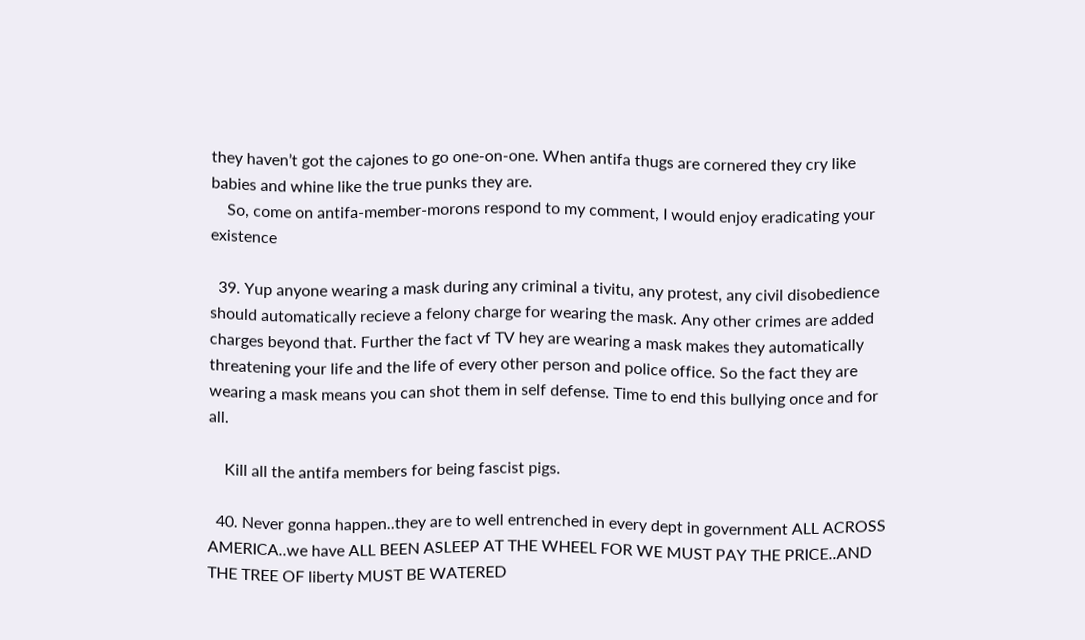they haven’t got the cajones to go one-on-one. When antifa thugs are cornered they cry like babies and whine like the true punks they are.
    So, come on antifa-member-morons respond to my comment, I would enjoy eradicating your existence

  39. Yup anyone wearing a mask during any criminal a tivitu, any protest, any civil disobedience should automatically recieve a felony charge for wearing the mask. Any other crimes are added charges beyond that. Further the fact vf TV hey are wearing a mask makes they automatically threatening your life and the life of every other person and police office. So the fact they are wearing a mask means you can shot them in self defense. Time to end this bullying once and for all.

    Kill all the antifa members for being fascist pigs.

  40. Never gonna happen..they are to well entrenched in every dept in government ALL ACROSS AMERICA..we have ALL BEEN ASLEEP AT THE WHEEL FOR WE MUST PAY THE PRICE..AND THE TREE OF liberty MUST BE WATERED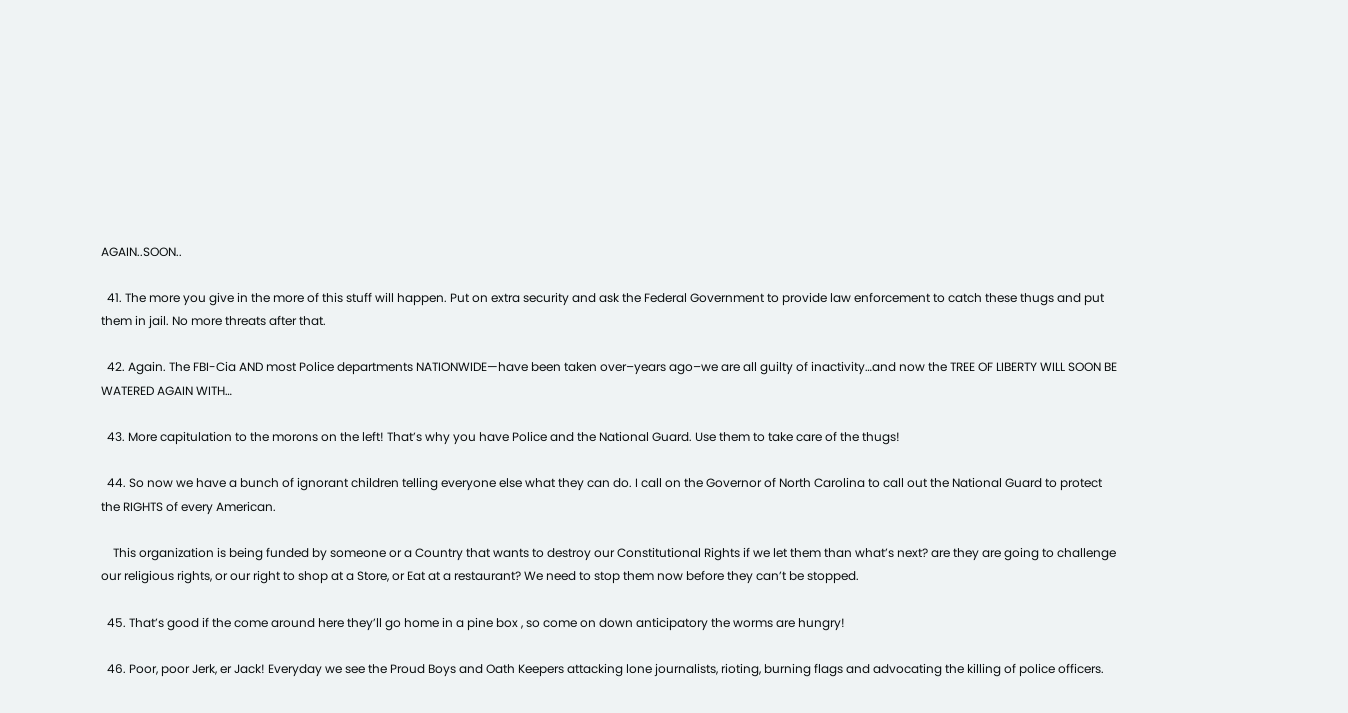AGAIN..SOON..

  41. The more you give in the more of this stuff will happen. Put on extra security and ask the Federal Government to provide law enforcement to catch these thugs and put them in jail. No more threats after that.

  42. Again. The FBI-Cia AND most Police departments NATIONWIDE—have been taken over–years ago–we are all guilty of inactivity…and now the TREE OF LIBERTY WILL SOON BE WATERED AGAIN WITH…

  43. More capitulation to the morons on the left! That’s why you have Police and the National Guard. Use them to take care of the thugs!

  44. So now we have a bunch of ignorant children telling everyone else what they can do. I call on the Governor of North Carolina to call out the National Guard to protect the RIGHTS of every American.

    This organization is being funded by someone or a Country that wants to destroy our Constitutional Rights if we let them than what’s next? are they are going to challenge our religious rights, or our right to shop at a Store, or Eat at a restaurant? We need to stop them now before they can’t be stopped.

  45. That’s good if the come around here they’ll go home in a pine box , so come on down anticipatory the worms are hungry!

  46. Poor, poor Jerk, er Jack! Everyday we see the Proud Boys and Oath Keepers attacking lone journalists, rioting, burning flags and advocating the killing of police officers.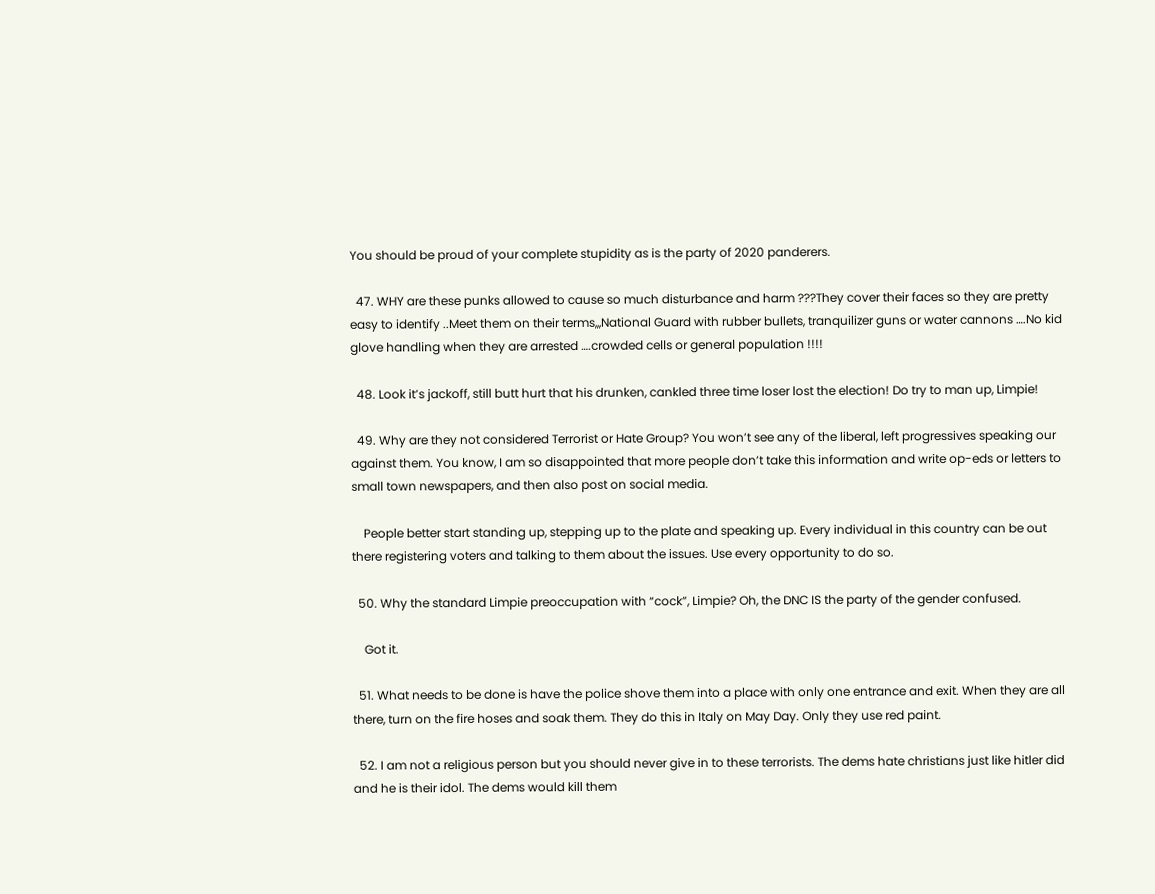You should be proud of your complete stupidity as is the party of 2020 panderers.

  47. WHY are these punks allowed to cause so much disturbance and harm ???They cover their faces so they are pretty easy to identify ..Meet them on their terms,,,National Guard with rubber bullets, tranquilizer guns or water cannons ….No kid glove handling when they are arrested ….crowded cells or general population !!!!

  48. Look it’s jackoff, still butt hurt that his drunken, cankled three time loser lost the election! Do try to man up, Limpie!

  49. Why are they not considered Terrorist or Hate Group? You won’t see any of the liberal, left progressives speaking our against them. You know, I am so disappointed that more people don’t take this information and write op-eds or letters to small town newspapers, and then also post on social media.

    People better start standing up, stepping up to the plate and speaking up. Every individual in this country can be out there registering voters and talking to them about the issues. Use every opportunity to do so.

  50. Why the standard Limpie preoccupation with “cock”, Limpie? Oh, the DNC IS the party of the gender confused.

    Got it.

  51. What needs to be done is have the police shove them into a place with only one entrance and exit. When they are all there, turn on the fire hoses and soak them. They do this in Italy on May Day. Only they use red paint.

  52. I am not a religious person but you should never give in to these terrorists. The dems hate christians just like hitler did and he is their idol. The dems would kill them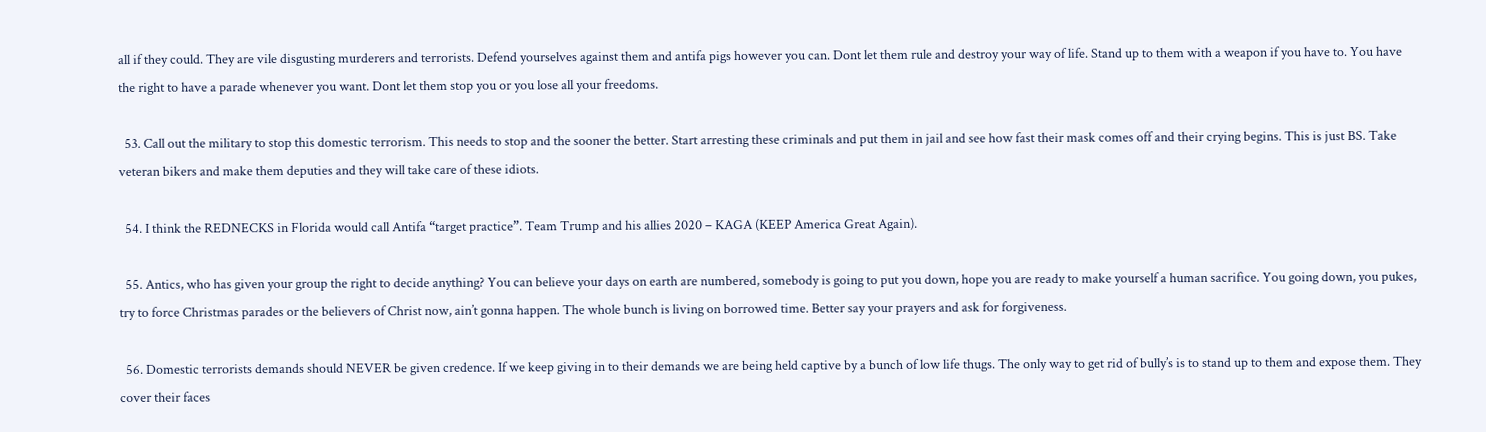all if they could. They are vile disgusting murderers and terrorists. Defend yourselves against them and antifa pigs however you can. Dont let them rule and destroy your way of life. Stand up to them with a weapon if you have to. You have the right to have a parade whenever you want. Dont let them stop you or you lose all your freedoms.

  53. Call out the military to stop this domestic terrorism. This needs to stop and the sooner the better. Start arresting these criminals and put them in jail and see how fast their mask comes off and their crying begins. This is just BS. Take veteran bikers and make them deputies and they will take care of these idiots.

  54. I think the REDNECKS in Florida would call Antifa “target practice”. Team Trump and his allies 2020 – KAGA (KEEP America Great Again).

  55. Antics, who has given your group the right to decide anything? You can believe your days on earth are numbered, somebody is going to put you down, hope you are ready to make yourself a human sacrifice. You going down, you pukes, try to force Christmas parades or the believers of Christ now, ain’t gonna happen. The whole bunch is living on borrowed time. Better say your prayers and ask for forgiveness.

  56. Domestic terrorists demands should NEVER be given credence. If we keep giving in to their demands we are being held captive by a bunch of low life thugs. The only way to get rid of bully’s is to stand up to them and expose them. They cover their faces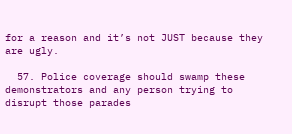for a reason and it’s not JUST because they are ugly.

  57. Police coverage should swamp these demonstrators and any person trying to disrupt those parades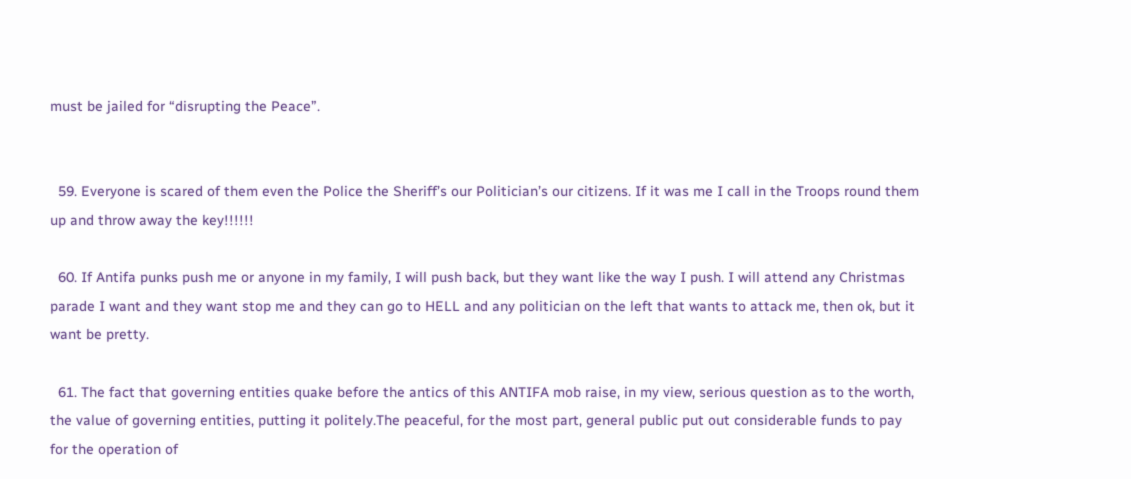must be jailed for “disrupting the Peace”.


  59. Everyone is scared of them even the Police the Sheriff’s our Politician’s our citizens. If it was me I call in the Troops round them up and throw away the key!!!!!!

  60. If Antifa punks push me or anyone in my family, I will push back, but they want like the way I push. I will attend any Christmas parade I want and they want stop me and they can go to HELL and any politician on the left that wants to attack me, then ok, but it want be pretty.

  61. The fact that governing entities quake before the antics of this ANTIFA mob raise, in my view, serious question as to the worth, the value of governing entities, putting it politely.The peaceful, for the most part, general public put out considerable funds to pay for the operation of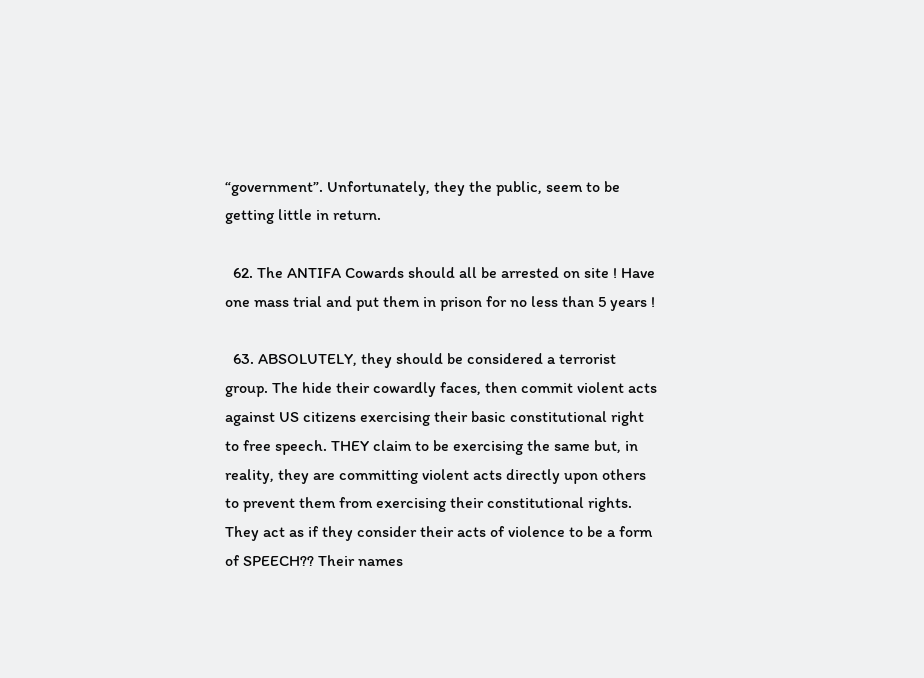“government”. Unfortunately, they the public, seem to be getting little in return.

  62. The ANTIFA Cowards should all be arrested on site ! Have one mass trial and put them in prison for no less than 5 years !

  63. ABSOLUTELY, they should be considered a terrorist group. The hide their cowardly faces, then commit violent acts against US citizens exercising their basic constitutional right to free speech. THEY claim to be exercising the same but, in reality, they are committing violent acts directly upon others to prevent them from exercising their constitutional rights. They act as if they consider their acts of violence to be a form of SPEECH?? Their names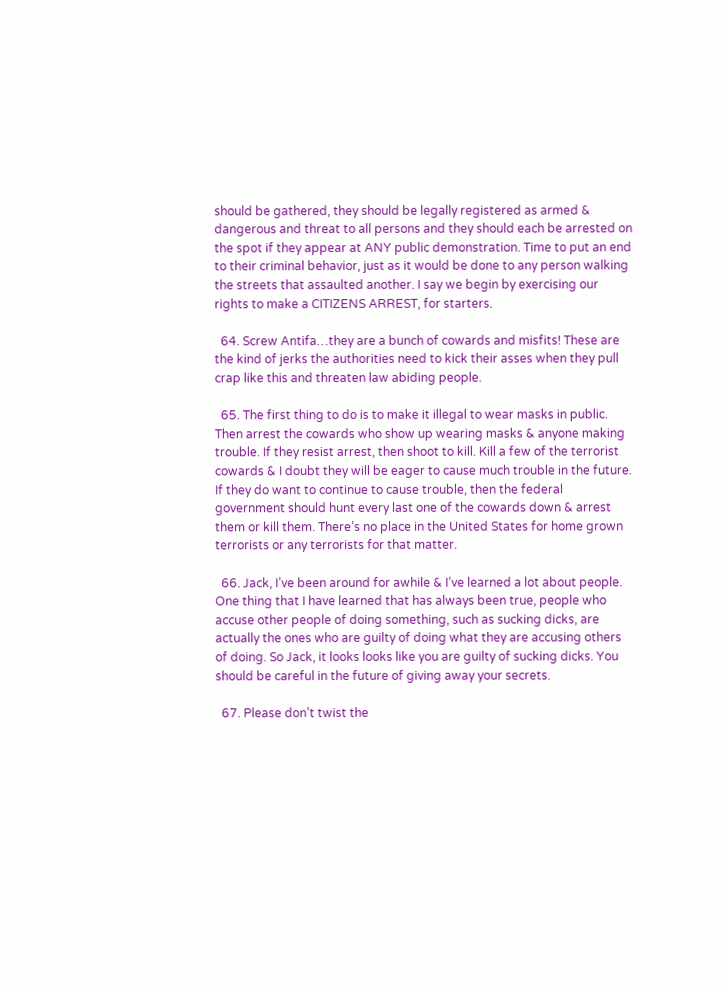should be gathered, they should be legally registered as armed & dangerous and threat to all persons and they should each be arrested on the spot if they appear at ANY public demonstration. Time to put an end to their criminal behavior, just as it would be done to any person walking the streets that assaulted another. I say we begin by exercising our rights to make a CITIZENS ARREST, for starters.

  64. Screw Antifa…they are a bunch of cowards and misfits! These are the kind of jerks the authorities need to kick their asses when they pull crap like this and threaten law abiding people.

  65. The first thing to do is to make it illegal to wear masks in public. Then arrest the cowards who show up wearing masks & anyone making trouble. If they resist arrest, then shoot to kill. Kill a few of the terrorist cowards & I doubt they will be eager to cause much trouble in the future. If they do want to continue to cause trouble, then the federal government should hunt every last one of the cowards down & arrest them or kill them. There’s no place in the United States for home grown terrorists or any terrorists for that matter.

  66. Jack, I’ve been around for awhile & I’ve learned a lot about people. One thing that I have learned that has always been true, people who accuse other people of doing something, such as sucking dicks, are actually the ones who are guilty of doing what they are accusing others of doing. So Jack, it looks looks like you are guilty of sucking dicks. You should be careful in the future of giving away your secrets.

  67. Please don’t twist the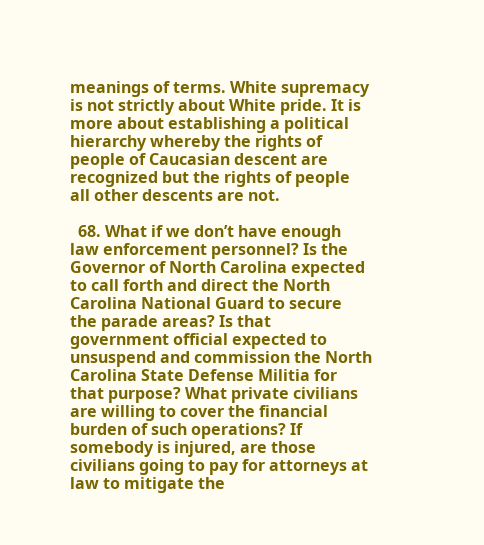meanings of terms. White supremacy is not strictly about White pride. It is more about establishing a political hierarchy whereby the rights of people of Caucasian descent are recognized but the rights of people all other descents are not.

  68. What if we don’t have enough law enforcement personnel? Is the Governor of North Carolina expected to call forth and direct the North Carolina National Guard to secure the parade areas? Is that government official expected to unsuspend and commission the North Carolina State Defense Militia for that purpose? What private civilians are willing to cover the financial burden of such operations? If somebody is injured, are those civilians going to pay for attorneys at law to mitigate the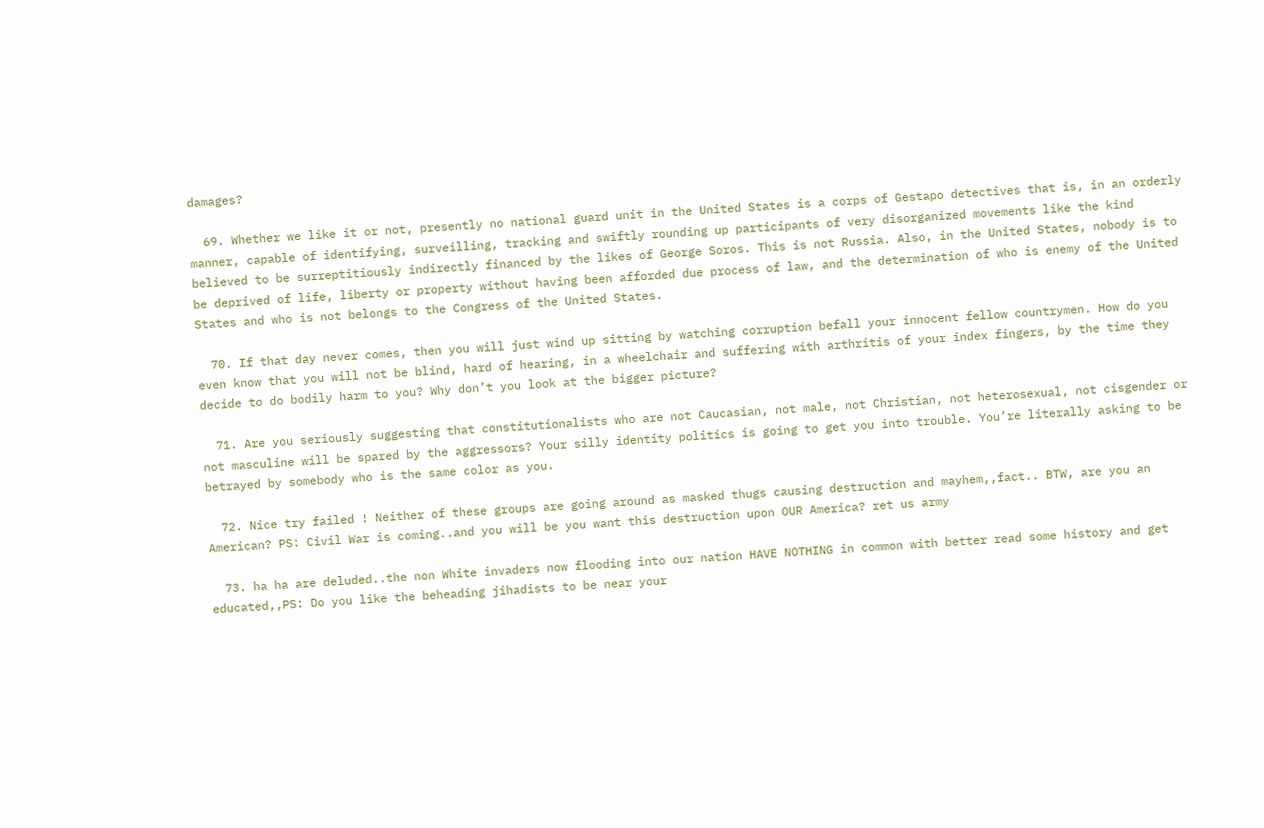damages?

  69. Whether we like it or not, presently no national guard unit in the United States is a corps of Gestapo detectives that is, in an orderly manner, capable of identifying, surveilling, tracking and swiftly rounding up participants of very disorganized movements like the kind believed to be surreptitiously indirectly financed by the likes of George Soros. This is not Russia. Also, in the United States, nobody is to be deprived of life, liberty or property without having been afforded due process of law, and the determination of who is enemy of the United States and who is not belongs to the Congress of the United States.

  70. If that day never comes, then you will just wind up sitting by watching corruption befall your innocent fellow countrymen. How do you even know that you will not be blind, hard of hearing, in a wheelchair and suffering with arthritis of your index fingers, by the time they decide to do bodily harm to you? Why don’t you look at the bigger picture?

  71. Are you seriously suggesting that constitutionalists who are not Caucasian, not male, not Christian, not heterosexual, not cisgender or not masculine will be spared by the aggressors? Your silly identity politics is going to get you into trouble. You’re literally asking to be betrayed by somebody who is the same color as you.

  72. Nice try failed ! Neither of these groups are going around as masked thugs causing destruction and mayhem,,fact.. BTW, are you an American? PS: Civil War is coming..and you will be you want this destruction upon OUR America? ret us army

  73. ha ha are deluded..the non White invaders now flooding into our nation HAVE NOTHING in common with better read some history and get educated,,PS: Do you like the beheading jihadists to be near your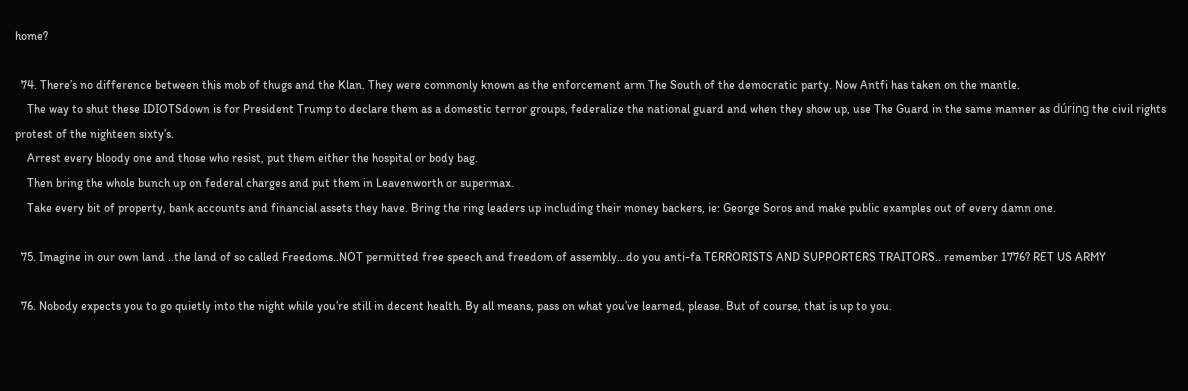home?

  74. There’s no difference between this mob of thugs and the Klan. They were commonly known as the enforcement arm The South of the democratic party. Now Antfi has taken on the mantle.
    The way to shut these IDIOTSdown is for President Trump to declare them as a domestic terror groups, federalize the national guard and when they show up, use The Guard in the same manner as dúring the civil rights protest of the nighteen sixty’s.
    Arrest every bloody one and those who resist, put them either the hospital or body bag.
    Then bring the whole bunch up on federal charges and put them in Leavenworth or supermax.
    Take every bit of property, bank accounts and financial assets they have. Bring the ring leaders up including their money backers, ie: George Soros and make public examples out of every damn one.

  75. Imagine in our own land ..the land of so called Freedoms..NOT permitted free speech and freedom of assembly…do you anti-fa TERRORISTS AND SUPPORTERS TRAITORS.. remember 1776? RET US ARMY

  76. Nobody expects you to go quietly into the night while you’re still in decent health. By all means, pass on what you’ve learned, please. But of course, that is up to you.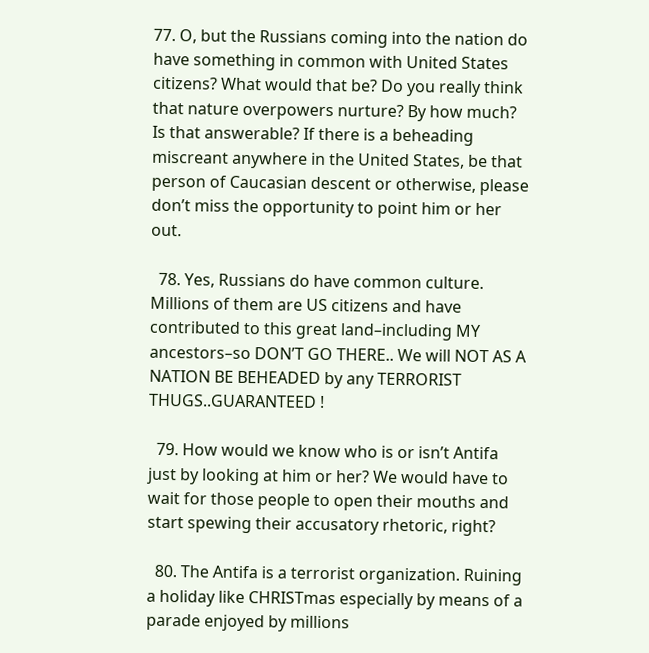77. O, but the Russians coming into the nation do have something in common with United States citizens? What would that be? Do you really think that nature overpowers nurture? By how much? Is that answerable? If there is a beheading miscreant anywhere in the United States, be that person of Caucasian descent or otherwise, please don’t miss the opportunity to point him or her out.

  78. Yes, Russians do have common culture. Millions of them are US citizens and have contributed to this great land–including MY ancestors–so DON’T GO THERE.. We will NOT AS A NATION BE BEHEADED by any TERRORIST THUGS..GUARANTEED !

  79. How would we know who is or isn’t Antifa just by looking at him or her? We would have to wait for those people to open their mouths and start spewing their accusatory rhetoric, right?

  80. The Antifa is a terrorist organization. Ruining a holiday like CHRISTmas especially by means of a parade enjoyed by millions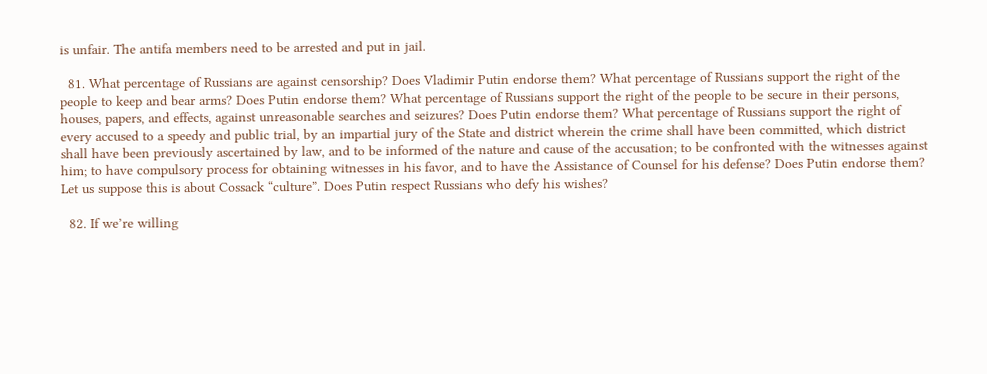is unfair. The antifa members need to be arrested and put in jail.

  81. What percentage of Russians are against censorship? Does Vladimir Putin endorse them? What percentage of Russians support the right of the people to keep and bear arms? Does Putin endorse them? What percentage of Russians support the right of the people to be secure in their persons, houses, papers, and effects, against unreasonable searches and seizures? Does Putin endorse them? What percentage of Russians support the right of every accused to a speedy and public trial, by an impartial jury of the State and district wherein the crime shall have been committed, which district shall have been previously ascertained by law, and to be informed of the nature and cause of the accusation; to be confronted with the witnesses against him; to have compulsory process for obtaining witnesses in his favor, and to have the Assistance of Counsel for his defense? Does Putin endorse them? Let us suppose this is about Cossack “culture”. Does Putin respect Russians who defy his wishes?

  82. If we’re willing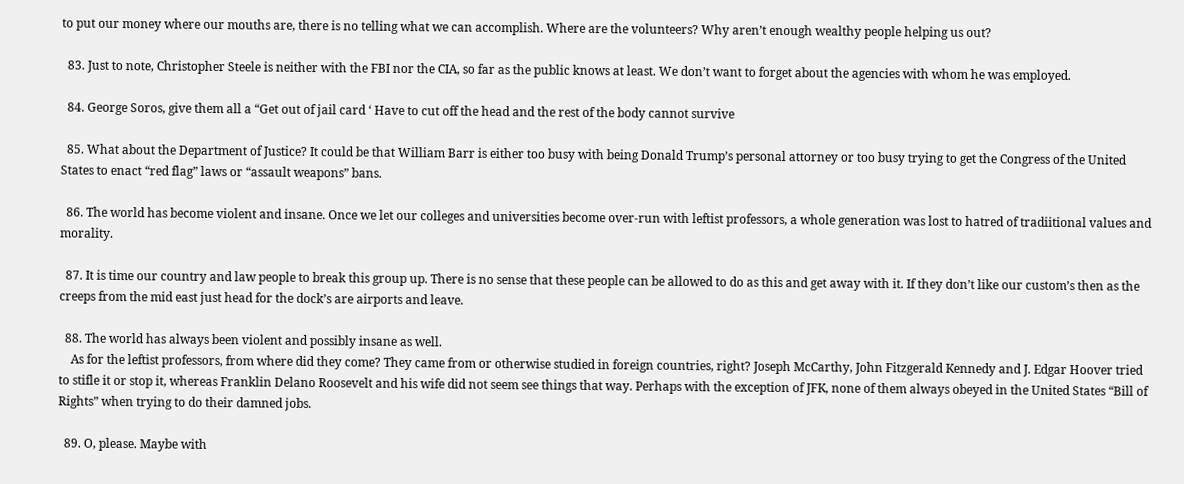to put our money where our mouths are, there is no telling what we can accomplish. Where are the volunteers? Why aren’t enough wealthy people helping us out?

  83. Just to note, Christopher Steele is neither with the FBI nor the CIA, so far as the public knows at least. We don’t want to forget about the agencies with whom he was employed.

  84. George Soros, give them all a “Get out of jail card ‘ Have to cut off the head and the rest of the body cannot survive

  85. What about the Department of Justice? It could be that William Barr is either too busy with being Donald Trump’s personal attorney or too busy trying to get the Congress of the United States to enact “red flag” laws or “assault weapons” bans.

  86. The world has become violent and insane. Once we let our colleges and universities become over-run with leftist professors, a whole generation was lost to hatred of tradiitional values and morality.

  87. It is time our country and law people to break this group up. There is no sense that these people can be allowed to do as this and get away with it. If they don’t like our custom’s then as the creeps from the mid east just head for the dock’s are airports and leave.

  88. The world has always been violent and possibly insane as well.
    As for the leftist professors, from where did they come? They came from or otherwise studied in foreign countries, right? Joseph McCarthy, John Fitzgerald Kennedy and J. Edgar Hoover tried to stifle it or stop it, whereas Franklin Delano Roosevelt and his wife did not seem see things that way. Perhaps with the exception of JFK, none of them always obeyed in the United States “Bill of Rights” when trying to do their damned jobs.

  89. O, please. Maybe with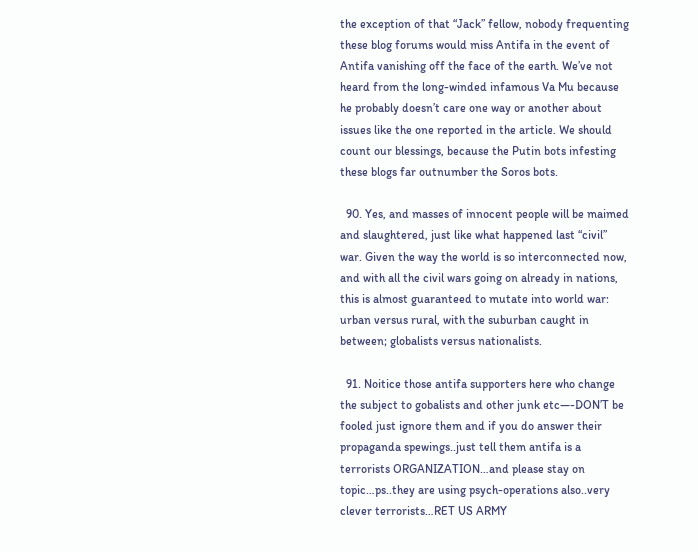the exception of that “Jack” fellow, nobody frequenting these blog forums would miss Antifa in the event of Antifa vanishing off the face of the earth. We’ve not heard from the long-winded infamous Va Mu because he probably doesn’t care one way or another about issues like the one reported in the article. We should count our blessings, because the Putin bots infesting these blogs far outnumber the Soros bots.

  90. Yes, and masses of innocent people will be maimed and slaughtered, just like what happened last “civil” war. Given the way the world is so interconnected now, and with all the civil wars going on already in nations, this is almost guaranteed to mutate into world war: urban versus rural, with the suburban caught in between; globalists versus nationalists.

  91. Noitice those antifa supporters here who change the subject to gobalists and other junk etc—-DON’T be fooled just ignore them and if you do answer their propaganda spewings..just tell them antifa is a terrorists ORGANIZATION…and please stay on topic…ps..they are using psych-operations also..very clever terrorists…RET US ARMY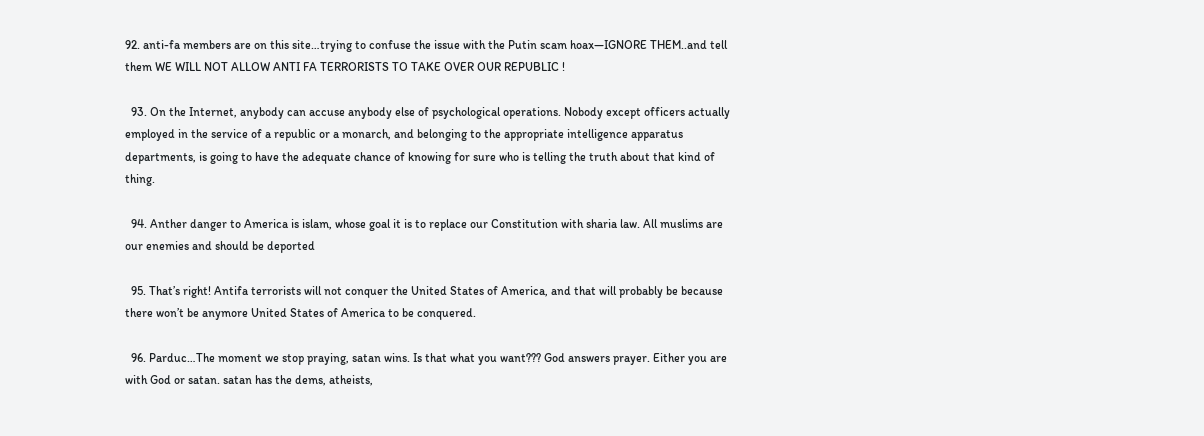92. anti-fa members are on this site…trying to confuse the issue with the Putin scam hoax—IGNORE THEM..and tell them WE WILL NOT ALLOW ANTI FA TERRORISTS TO TAKE OVER OUR REPUBLIC !

  93. On the Internet, anybody can accuse anybody else of psychological operations. Nobody except officers actually employed in the service of a republic or a monarch, and belonging to the appropriate intelligence apparatus departments, is going to have the adequate chance of knowing for sure who is telling the truth about that kind of thing.

  94. Anther danger to America is islam, whose goal it is to replace our Constitution with sharia law. All muslims are our enemies and should be deported

  95. That’s right! Antifa terrorists will not conquer the United States of America, and that will probably be because there won’t be anymore United States of America to be conquered.

  96. Parduc…The moment we stop praying, satan wins. Is that what you want??? God answers prayer. Either you are with God or satan. satan has the dems, atheists,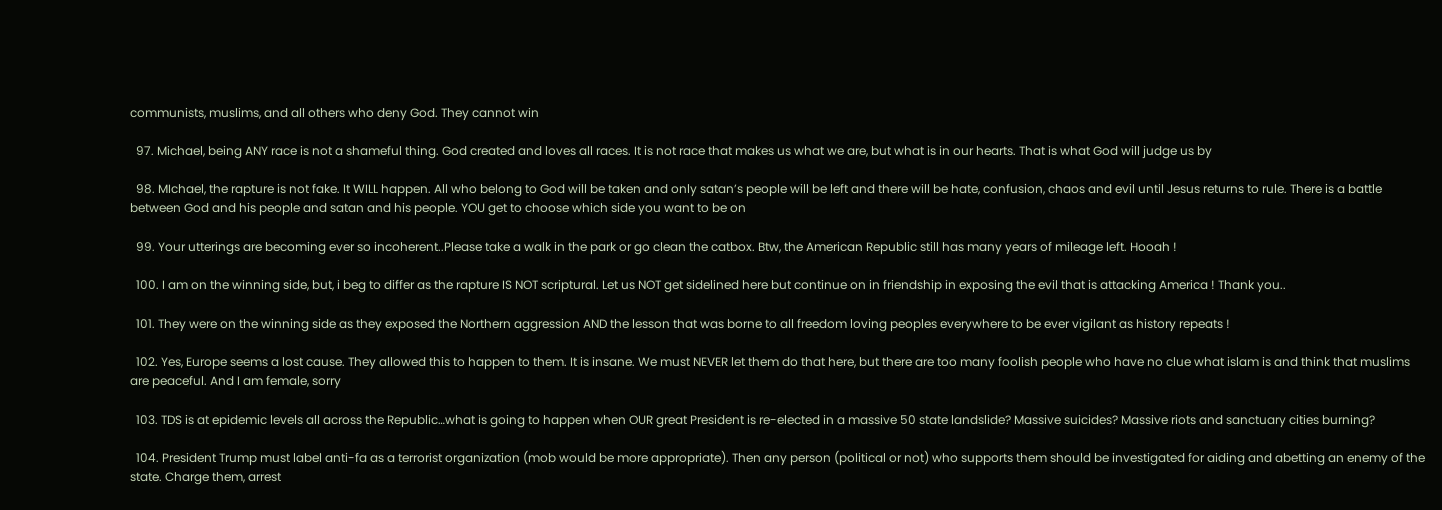communists, muslims, and all others who deny God. They cannot win

  97. Michael, being ANY race is not a shameful thing. God created and loves all races. It is not race that makes us what we are, but what is in our hearts. That is what God will judge us by

  98. MIchael, the rapture is not fake. It WILL happen. All who belong to God will be taken and only satan’s people will be left and there will be hate, confusion, chaos and evil until Jesus returns to rule. There is a battle between God and his people and satan and his people. YOU get to choose which side you want to be on

  99. Your utterings are becoming ever so incoherent..Please take a walk in the park or go clean the catbox. Btw, the American Republic still has many years of mileage left. Hooah !

  100. I am on the winning side, but, i beg to differ as the rapture IS NOT scriptural. Let us NOT get sidelined here but continue on in friendship in exposing the evil that is attacking America ! Thank you..

  101. They were on the winning side as they exposed the Northern aggression AND the lesson that was borne to all freedom loving peoples everywhere to be ever vigilant as history repeats !

  102. Yes, Europe seems a lost cause. They allowed this to happen to them. It is insane. We must NEVER let them do that here, but there are too many foolish people who have no clue what islam is and think that muslims are peaceful. And I am female, sorry

  103. TDS is at epidemic levels all across the Republic…what is going to happen when OUR great President is re-elected in a massive 50 state landslide? Massive suicides? Massive riots and sanctuary cities burning?

  104. President Trump must label anti-fa as a terrorist organization (mob would be more appropriate). Then any person (political or not) who supports them should be investigated for aiding and abetting an enemy of the state. Charge them, arrest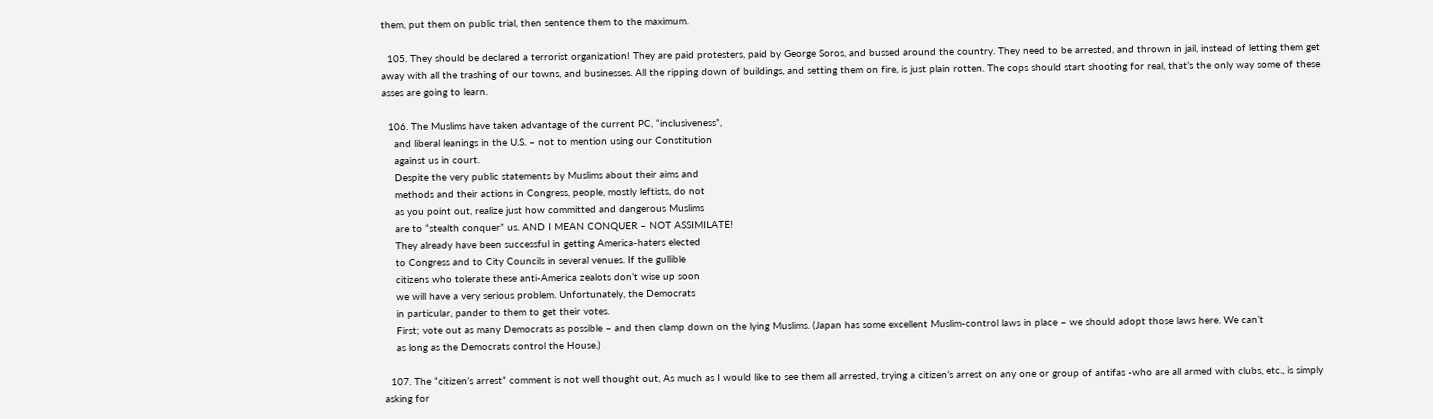them, put them on public trial, then sentence them to the maximum.

  105. They should be declared a terrorist organization! They are paid protesters, paid by George Soros, and bussed around the country. They need to be arrested, and thrown in jail, instead of letting them get away with all the trashing of our towns, and businesses. All the ripping down of buildings, and setting them on fire, is just plain rotten. The cops should start shooting for real, that’s the only way some of these asses are going to learn.

  106. The Muslims have taken advantage of the current PC, “inclusiveness”,
    and liberal leanings in the U.S. – not to mention using our Constitution
    against us in court.
    Despite the very public statements by Muslims about their aims and
    methods and their actions in Congress, people, mostly leftists, do not
    as you point out, realize just how committed and dangerous Muslims
    are to “stealth conquer” us. AND I MEAN CONQUER – NOT ASSIMILATE!
    They already have been successful in getting America-haters elected
    to Congress and to City Councils in several venues. If the gullible
    citizens who tolerate these anti-America zealots don’t wise up soon
    we will have a very serious problem. Unfortunately, the Democrats
    in particular, pander to them to get their votes.
    First; vote out as many Democrats as possible – and then clamp down on the lying Muslims. (Japan has some excellent Muslim-control laws in place – we should adopt those laws here. We can’t
    as long as the Democrats control the House.)

  107. The “citizen’s arrest” comment is not well thought out, As much as I would like to see them all arrested, trying a citizen’s arrest on any one or group of antifas -who are all armed with clubs, etc., is simply asking for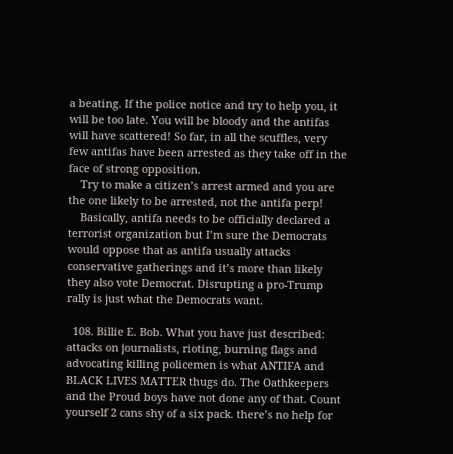a beating. If the police notice and try to help you, it will be too late. You will be bloody and the antifas will have scattered! So far, in all the scuffles, very few antifas have been arrested as they take off in the face of strong opposition.
    Try to make a citizen’s arrest armed and you are the one likely to be arrested, not the antifa perp!
    Basically, antifa needs to be officially declared a terrorist organization but I’m sure the Democrats would oppose that as antifa usually attacks conservative gatherings and it’s more than likely they also vote Democrat. Disrupting a pro-Trump rally is just what the Democrats want.

  108. Billie E. Bob. What you have just described: attacks on journalists, rioting, burning flags and advocating killing policemen is what ANTIFA and BLACK LIVES MATTER thugs do. The Oathkeepers and the Proud boys have not done any of that. Count yourself 2 cans shy of a six pack. there’s no help for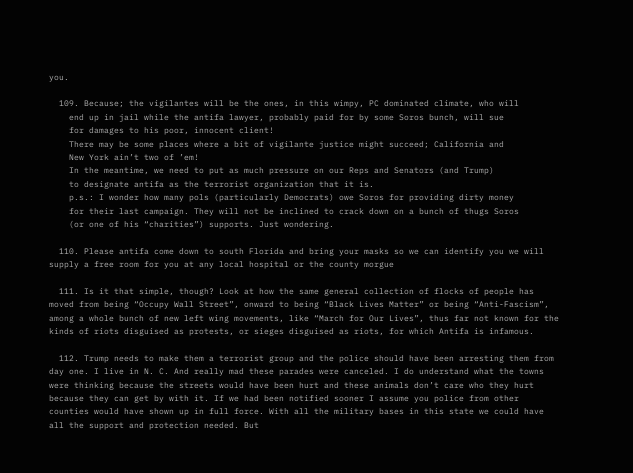you.

  109. Because; the vigilantes will be the ones, in this wimpy, PC dominated climate, who will
    end up in jail while the antifa lawyer, probably paid for by some Soros bunch, will sue
    for damages to his poor, innocent client!
    There may be some places where a bit of vigilante justice might succeed; California and
    New York ain’t two of ’em!
    In the meantime, we need to put as much pressure on our Reps and Senators (and Trump)
    to designate antifa as the terrorist organization that it is.
    p.s.: I wonder how many pols (particularly Democrats) owe Soros for providing dirty money
    for their last campaign. They will not be inclined to crack down on a bunch of thugs Soros
    (or one of his “charities”) supports. Just wondering.

  110. Please antifa come down to south Florida and bring your masks so we can identify you we will supply a free room for you at any local hospital or the county morgue

  111. Is it that simple, though? Look at how the same general collection of flocks of people has moved from being “Occupy Wall Street”, onward to being “Black Lives Matter” or being “Anti-Fascism”, among a whole bunch of new left wing movements, like “March for Our Lives”, thus far not known for the kinds of riots disguised as protests, or sieges disguised as riots, for which Antifa is infamous.

  112. Trump needs to make them a terrorist group and the police should have been arresting them from day one. I live in N. C. And really mad these parades were canceled. I do understand what the towns were thinking because the streets would have been hurt and these animals don’t care who they hurt because they can get by with it. If we had been notified sooner I assume you police from other counties would have shown up in full force. With all the military bases in this state we could have all the support and protection needed. But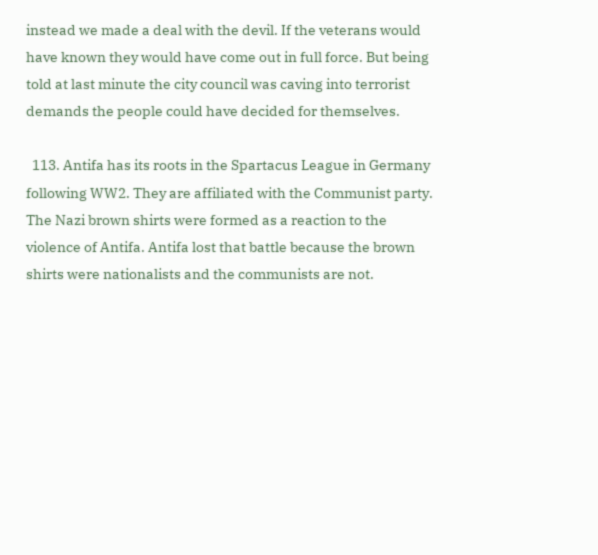instead we made a deal with the devil. If the veterans would have known they would have come out in full force. But being told at last minute the city council was caving into terrorist demands the people could have decided for themselves.

  113. Antifa has its roots in the Spartacus League in Germany following WW2. They are affiliated with the Communist party. The Nazi brown shirts were formed as a reaction to the violence of Antifa. Antifa lost that battle because the brown shirts were nationalists and the communists are not.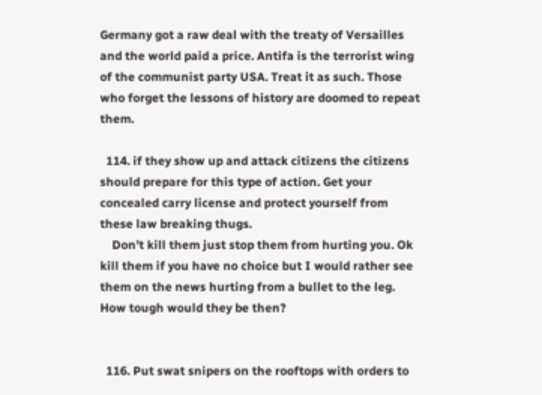Germany got a raw deal with the treaty of Versailles and the world paid a price. Antifa is the terrorist wing of the communist party USA. Treat it as such. Those who forget the lessons of history are doomed to repeat them.

  114. if they show up and attack citizens the citizens should prepare for this type of action. Get your concealed carry license and protect yourself from these law breaking thugs.
    Don’t kill them just stop them from hurting you. Ok kill them if you have no choice but I would rather see them on the news hurting from a bullet to the leg. How tough would they be then?


  116. Put swat snipers on the rooftops with orders to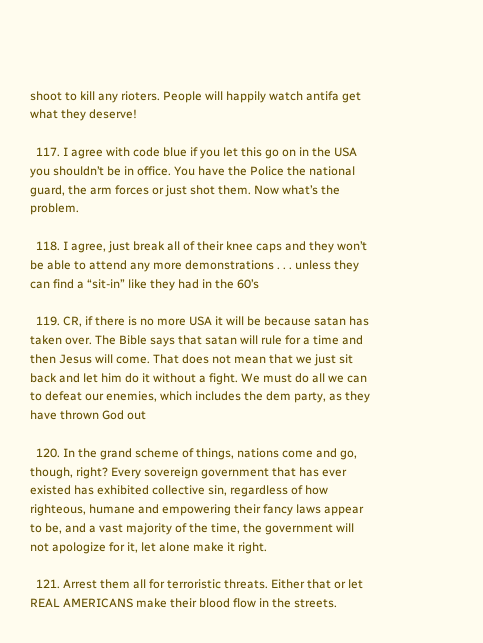shoot to kill any rioters. People will happily watch antifa get what they deserve!

  117. I agree with code blue if you let this go on in the USA you shouldn’t be in office. You have the Police the national guard, the arm forces or just shot them. Now what’s the problem.

  118. I agree, just break all of their knee caps and they won’t be able to attend any more demonstrations . . . unless they can find a “sit-in” like they had in the 60’s

  119. CR, if there is no more USA it will be because satan has taken over. The Bible says that satan will rule for a time and then Jesus will come. That does not mean that we just sit back and let him do it without a fight. We must do all we can to defeat our enemies, which includes the dem party, as they have thrown God out

  120. In the grand scheme of things, nations come and go, though, right? Every sovereign government that has ever existed has exhibited collective sin, regardless of how righteous, humane and empowering their fancy laws appear to be, and a vast majority of the time, the government will not apologize for it, let alone make it right.

  121. Arrest them all for terroristic threats. Either that or let REAL AMERICANS make their blood flow in the streets.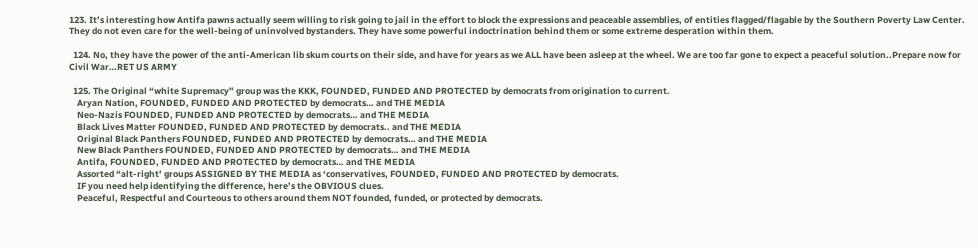123. It’s interesting how Antifa pawns actually seem willing to risk going to jail in the effort to block the expressions and peaceable assemblies, of entities flagged/flagable by the Southern Poverty Law Center. They do not even care for the well-being of uninvolved bystanders. They have some powerful indoctrination behind them or some extreme desperation within them.

  124. No, they have the power of the anti-American lib skum courts on their side, and have for years as we ALL have been asleep at the wheel. We are too far gone to expect a peaceful solution..Prepare now for Civil War…RET US ARMY

  125. The Original “white Supremacy” group was the KKK, FOUNDED, FUNDED AND PROTECTED by democrats from origination to current.
    Aryan Nation, FOUNDED, FUNDED AND PROTECTED by democrats… and THE MEDIA
    Neo-Nazis FOUNDED, FUNDED AND PROTECTED by democrats… and THE MEDIA
    Black Lives Matter FOUNDED, FUNDED AND PROTECTED by democrats.. and THE MEDIA
    Original Black Panthers FOUNDED, FUNDED AND PROTECTED by democrats… and THE MEDIA
    New Black Panthers FOUNDED, FUNDED AND PROTECTED by democrats… and THE MEDIA
    Antifa, FOUNDED, FUNDED AND PROTECTED by democrats… and THE MEDIA
    Assorted “alt-right’ groups ASSIGNED BY THE MEDIA as ‘conservatives, FOUNDED, FUNDED AND PROTECTED by democrats.
    IF you need help identifying the difference, here’s the OBVIOUS clues.
    Peaceful, Respectful and Courteous to others around them NOT founded, funded, or protected by democrats.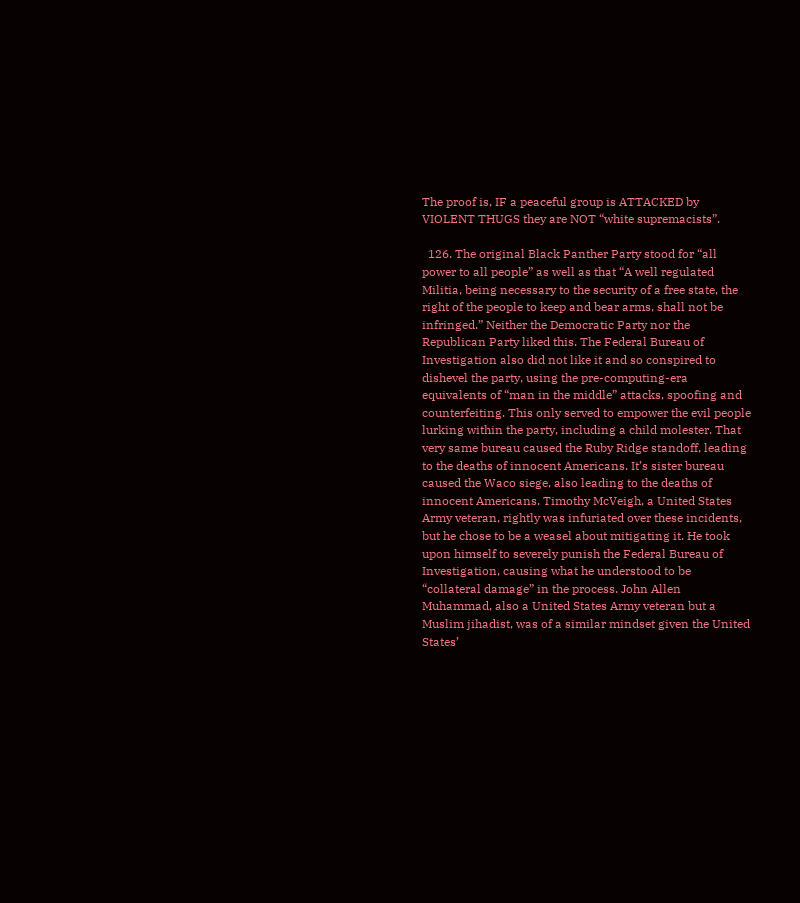The proof is, IF a peaceful group is ATTACKED by VIOLENT THUGS they are NOT “white supremacists”.

  126. The original Black Panther Party stood for “all power to all people” as well as that “A well regulated Militia, being necessary to the security of a free state, the right of the people to keep and bear arms, shall not be infringed.” Neither the Democratic Party nor the Republican Party liked this. The Federal Bureau of Investigation also did not like it and so conspired to dishevel the party, using the pre-computing-era equivalents of “man in the middle” attacks, spoofing and counterfeiting. This only served to empower the evil people lurking within the party, including a child molester. That very same bureau caused the Ruby Ridge standoff, leading to the deaths of innocent Americans. It’s sister bureau caused the Waco siege, also leading to the deaths of innocent Americans. Timothy McVeigh, a United States Army veteran, rightly was infuriated over these incidents, but he chose to be a weasel about mitigating it. He took upon himself to severely punish the Federal Bureau of Investigation, causing what he understood to be “collateral damage” in the process. John Allen Muhammad, also a United States Army veteran but a Muslim jihadist, was of a similar mindset given the United States’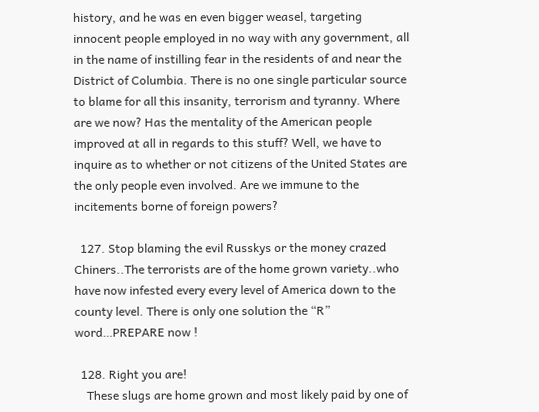history, and he was en even bigger weasel, targeting innocent people employed in no way with any government, all in the name of instilling fear in the residents of and near the District of Columbia. There is no one single particular source to blame for all this insanity, terrorism and tyranny. Where are we now? Has the mentality of the American people improved at all in regards to this stuff? Well, we have to inquire as to whether or not citizens of the United States are the only people even involved. Are we immune to the incitements borne of foreign powers?

  127. Stop blaming the evil Russkys or the money crazed Chiners..The terrorists are of the home grown variety..who have now infested every every level of America down to the county level. There is only one solution the “R” word…PREPARE now !

  128. Right you are!
    These slugs are home grown and most likely paid by one of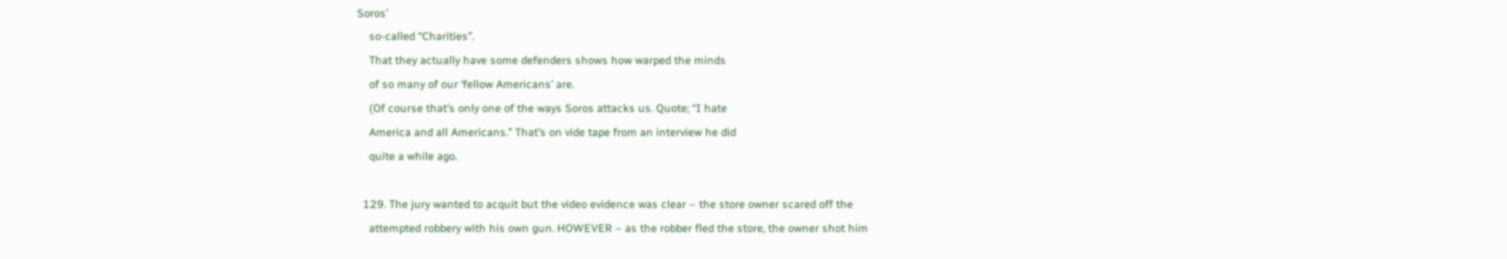Soros’
    so-called “Charities”.
    That they actually have some defenders shows how warped the minds
    of so many of our ‘fellow Americans’ are.
    (Of course that’s only one of the ways Soros attacks us. Quote; “I hate
    America and all Americans.” That’s on vide tape from an interview he did
    quite a while ago.

  129. The jury wanted to acquit but the video evidence was clear – the store owner scared off the
    attempted robbery with his own gun. HOWEVER – as the robber fled the store, the owner shot him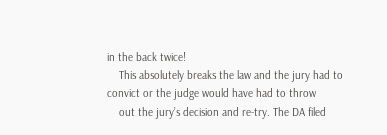in the back twice!
    This absolutely breaks the law and the jury had to convict or the judge would have had to throw
    out the jury’s decision and re-try. The DA filed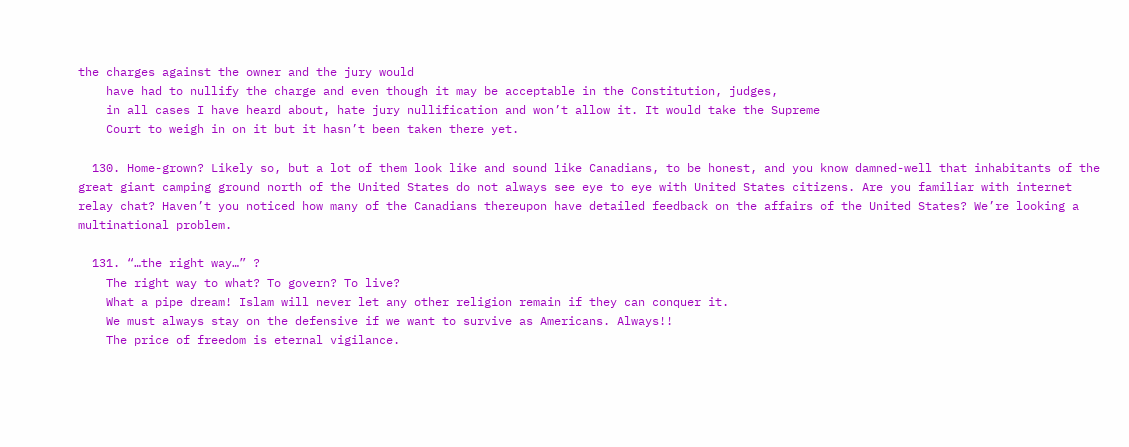the charges against the owner and the jury would
    have had to nullify the charge and even though it may be acceptable in the Constitution, judges,
    in all cases I have heard about, hate jury nullification and won’t allow it. It would take the Supreme
    Court to weigh in on it but it hasn’t been taken there yet.

  130. Home-grown? Likely so, but a lot of them look like and sound like Canadians, to be honest, and you know damned-well that inhabitants of the great giant camping ground north of the United States do not always see eye to eye with United States citizens. Are you familiar with internet relay chat? Haven’t you noticed how many of the Canadians thereupon have detailed feedback on the affairs of the United States? We’re looking a multinational problem.

  131. “…the right way…” ?
    The right way to what? To govern? To live?
    What a pipe dream! Islam will never let any other religion remain if they can conquer it.
    We must always stay on the defensive if we want to survive as Americans. Always!!
    The price of freedom is eternal vigilance.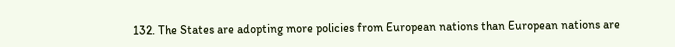132. The States are adopting more policies from European nations than European nations are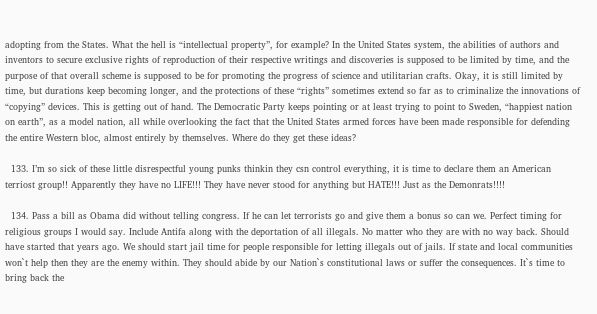adopting from the States. What the hell is “intellectual property”, for example? In the United States system, the abilities of authors and inventors to secure exclusive rights of reproduction of their respective writings and discoveries is supposed to be limited by time, and the purpose of that overall scheme is supposed to be for promoting the progress of science and utilitarian crafts. Okay, it is still limited by time, but durations keep becoming longer, and the protections of these “rights” sometimes extend so far as to criminalize the innovations of “copying” devices. This is getting out of hand. The Democratic Party keeps pointing or at least trying to point to Sweden, “happiest nation on earth”, as a model nation, all while overlooking the fact that the United States armed forces have been made responsible for defending the entire Western bloc, almost entirely by themselves. Where do they get these ideas?

  133. I’m so sick of these little disrespectful young punks thinkin they csn control everything, it is time to declare them an American terriost group!! Apparently they have no LIFE!!! They have never stood for anything but HATE!!! Just as the Demonrats!!!!

  134. Pass a bill as Obama did without telling congress. If he can let terrorists go and give them a bonus so can we. Perfect timing for religious groups I would say. Include Antifa along with the deportation of all illegals. No matter who they are with no way back. Should have started that years ago. We should start jail time for people responsible for letting illegals out of jails. If state and local communities won`t help then they are the enemy within. They should abide by our Nation`s constitutional laws or suffer the consequences. It`s time to bring back the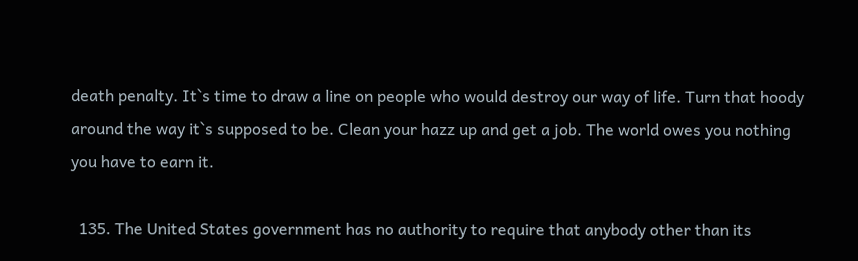death penalty. It`s time to draw a line on people who would destroy our way of life. Turn that hoody around the way it`s supposed to be. Clean your hazz up and get a job. The world owes you nothing you have to earn it.

  135. The United States government has no authority to require that anybody other than its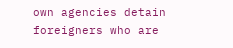own agencies detain foreigners who are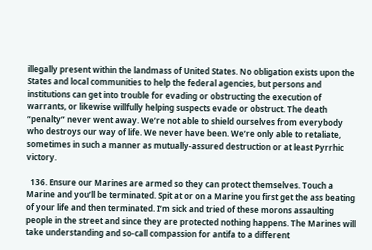illegally present within the landmass of United States. No obligation exists upon the States and local communities to help the federal agencies, but persons and institutions can get into trouble for evading or obstructing the execution of warrants, or likewise willfully helping suspects evade or obstruct. The death “penalty” never went away. We’re not able to shield ourselves from everybody who destroys our way of life. We never have been. We’re only able to retaliate, sometimes in such a manner as mutually-assured destruction or at least Pyrrhic victory.

  136. Ensure our Marines are armed so they can protect themselves. Touch a Marine and you’ll be terminated. Spit at or on a Marine you first get the ass beating of your life and then terminated. I’m sick and tried of these morons assaulting people in the street and since they are protected nothing happens. The Marines will take understanding and so-call compassion for antifa to a different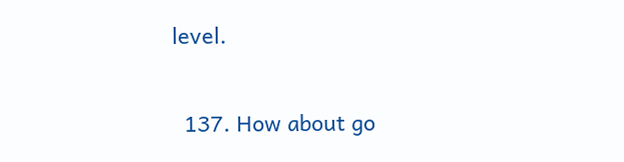level.

  137. How about go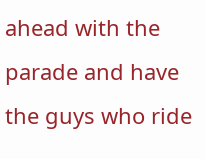ahead with the parade and have the guys who ride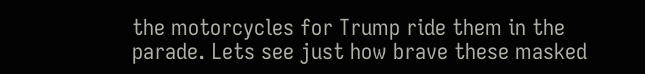the motorcycles for Trump ride them in the parade. Lets see just how brave these masked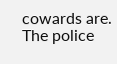cowards are. The police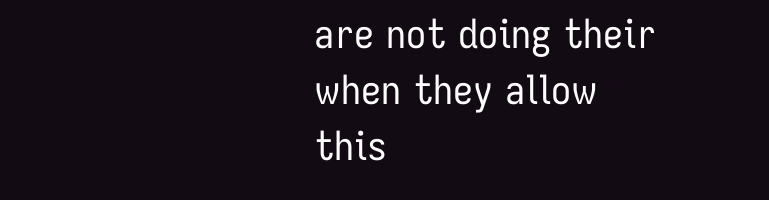are not doing their when they allow this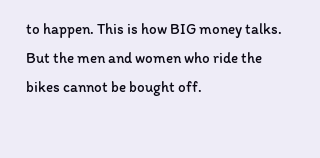to happen. This is how BIG money talks. But the men and women who ride the bikes cannot be bought off.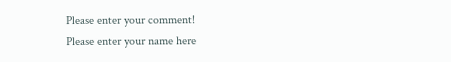Please enter your comment!
Please enter your name here